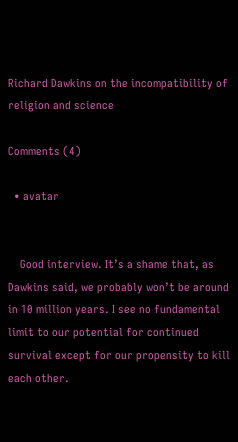Richard Dawkins on the incompatibility of religion and science

Comments (4)

  • avatar


    Good interview. It’s a shame that, as Dawkins said, we probably won’t be around in 10 million years. I see no fundamental limit to our potential for continued survival except for our propensity to kill each other.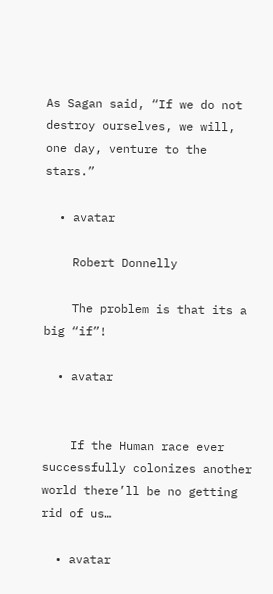As Sagan said, “If we do not destroy ourselves, we will, one day, venture to the stars.”

  • avatar

    Robert Donnelly

    The problem is that its a big “if”!

  • avatar


    If the Human race ever successfully colonizes another world there’ll be no getting rid of us…

  • avatar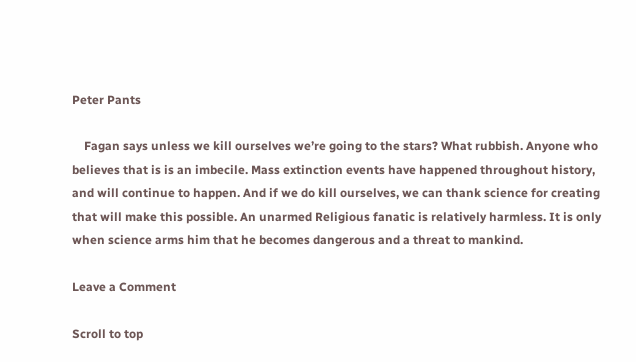Peter Pants

    Fagan says unless we kill ourselves we’re going to the stars? What rubbish. Anyone who believes that is is an imbecile. Mass extinction events have happened throughout history, and will continue to happen. And if we do kill ourselves, we can thank science for creating that will make this possible. An unarmed Religious fanatic is relatively harmless. It is only when science arms him that he becomes dangerous and a threat to mankind.

Leave a Comment

Scroll to top